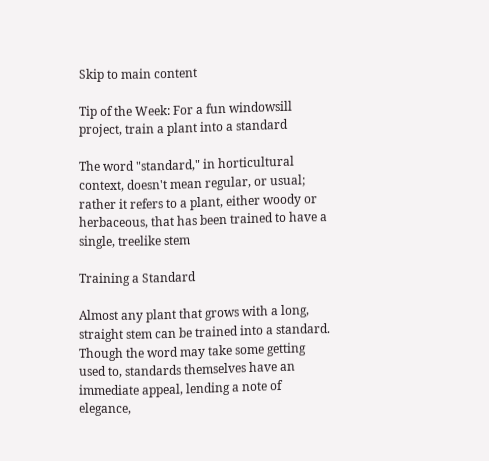Skip to main content

Tip of the Week: For a fun windowsill project, train a plant into a standard

The word "standard," in horticultural context, doesn't mean regular, or usual; rather it refers to a plant, either woody or herbaceous, that has been trained to have a single, treelike stem

Training a Standard

Almost any plant that grows with a long, straight stem can be trained into a standard. Though the word may take some getting used to, standards themselves have an immediate appeal, lending a note of elegance,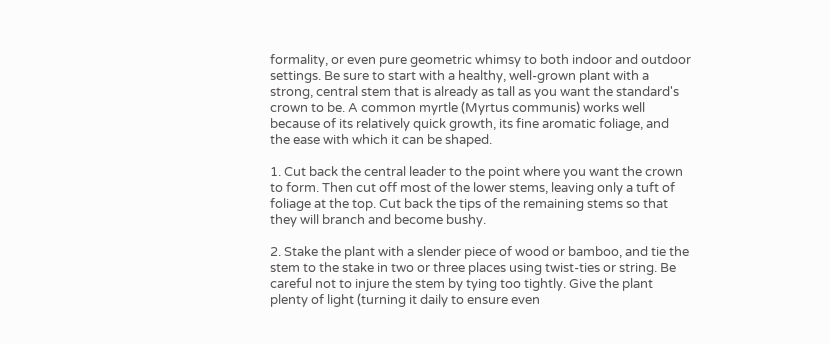formality, or even pure geometric whimsy to both indoor and outdoor settings. Be sure to start with a healthy, well-grown plant with a strong, central stem that is already as tall as you want the standard's crown to be. A common myrtle (Myrtus communis) works well because of its relatively quick growth, its fine aromatic foliage, and the ease with which it can be shaped.

1. Cut back the central leader to the point where you want the crown to form. Then cut off most of the lower stems, leaving only a tuft of foliage at the top. Cut back the tips of the remaining stems so that they will branch and become bushy.

2. Stake the plant with a slender piece of wood or bamboo, and tie the stem to the stake in two or three places using twist-ties or string. Be careful not to injure the stem by tying too tightly. Give the plant plenty of light (turning it daily to ensure even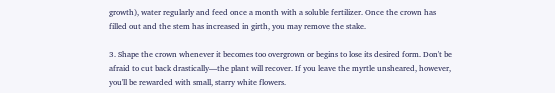growth), water regularly and feed once a month with a soluble fertilizer. Once the crown has filled out and the stem has increased in girth, you may remove the stake.

3. Shape the crown whenever it becomes too overgrown or begins to lose its desired form. Don't be afraid to cut back drastically—the plant will recover. If you leave the myrtle unsheared, however, you'll be rewarded with small, starry white flowers.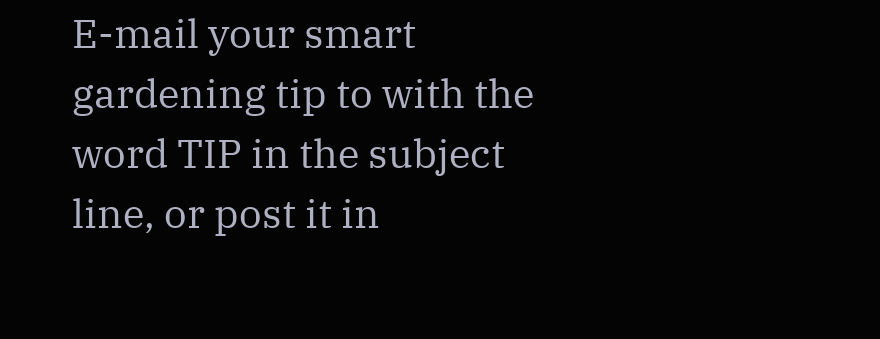E-mail your smart gardening tip to with the word TIP in the subject line, or post it in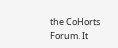the CoHorts Forum. It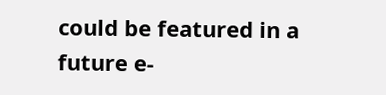could be featured in a future e-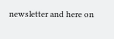newsletter and here on